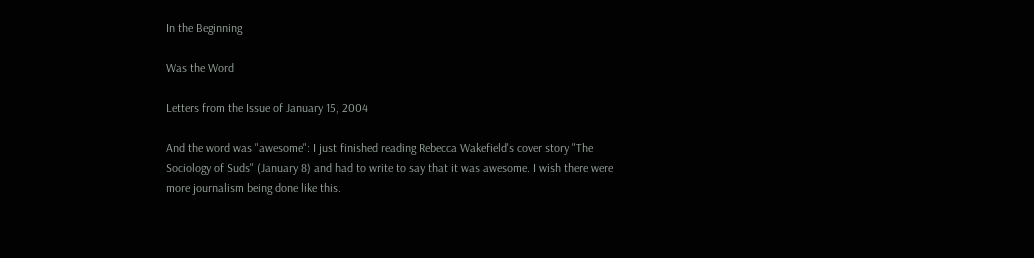In the Beginning

Was the Word

Letters from the Issue of January 15, 2004

And the word was "awesome": I just finished reading Rebecca Wakefield's cover story "The Sociology of Suds" (January 8) and had to write to say that it was awesome. I wish there were more journalism being done like this.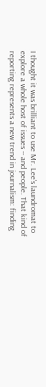I thought it was brilliant to use Mr. Lee's laundromat to explore a whole host of issues -- and people. That kind of reporting represents a new trend in journalism: finding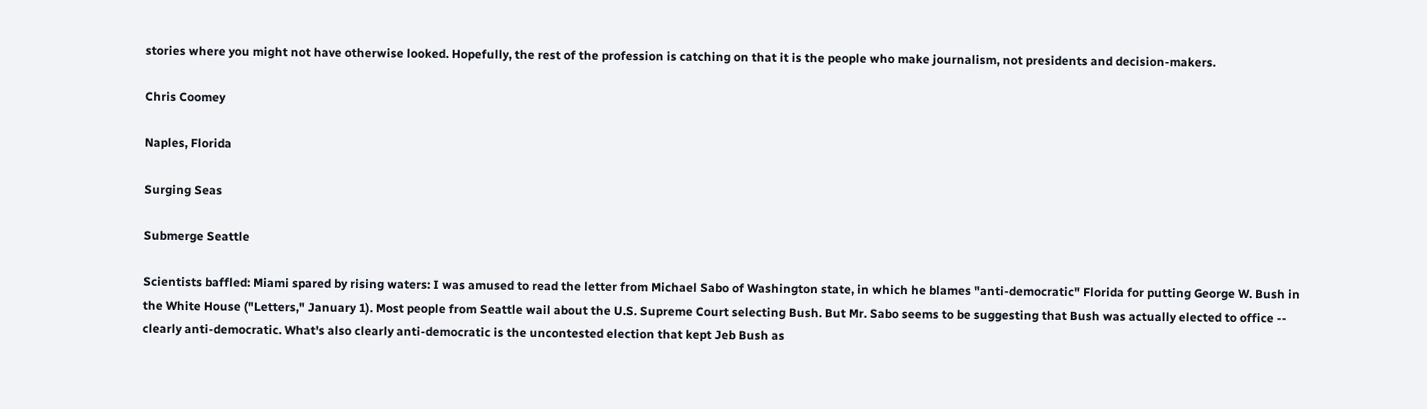stories where you might not have otherwise looked. Hopefully, the rest of the profession is catching on that it is the people who make journalism, not presidents and decision-makers.

Chris Coomey

Naples, Florida

Surging Seas

Submerge Seattle

Scientists baffled: Miami spared by rising waters: I was amused to read the letter from Michael Sabo of Washington state, in which he blames "anti-democratic" Florida for putting George W. Bush in the White House ("Letters," January 1). Most people from Seattle wail about the U.S. Supreme Court selecting Bush. But Mr. Sabo seems to be suggesting that Bush was actually elected to office -- clearly anti-democratic. What's also clearly anti-democratic is the uncontested election that kept Jeb Bush as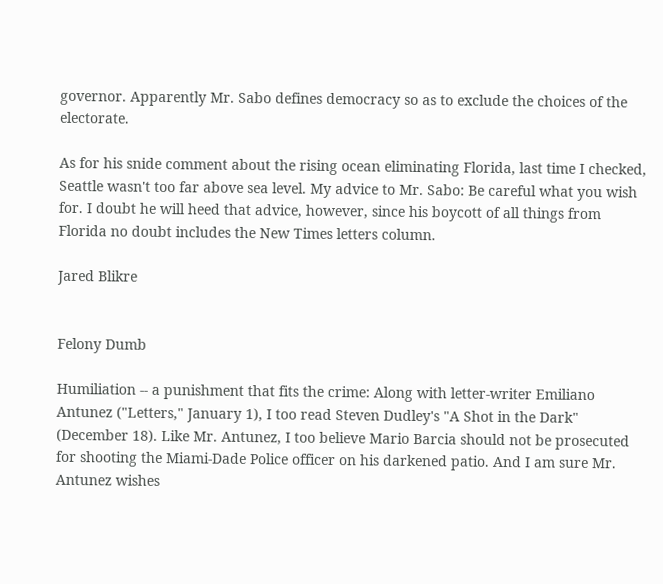governor. Apparently Mr. Sabo defines democracy so as to exclude the choices of the electorate.

As for his snide comment about the rising ocean eliminating Florida, last time I checked, Seattle wasn't too far above sea level. My advice to Mr. Sabo: Be careful what you wish for. I doubt he will heed that advice, however, since his boycott of all things from Florida no doubt includes the New Times letters column.

Jared Blikre


Felony Dumb

Humiliation -- a punishment that fits the crime: Along with letter-writer Emiliano Antunez ("Letters," January 1), I too read Steven Dudley's "A Shot in the Dark" (December 18). Like Mr. Antunez, I too believe Mario Barcia should not be prosecuted for shooting the Miami-Dade Police officer on his darkened patio. And I am sure Mr. Antunez wishes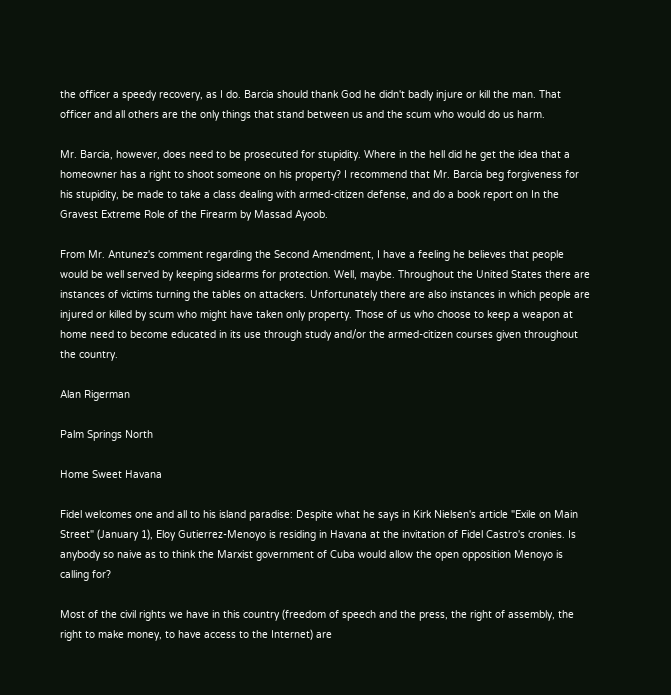the officer a speedy recovery, as I do. Barcia should thank God he didn't badly injure or kill the man. That officer and all others are the only things that stand between us and the scum who would do us harm.

Mr. Barcia, however, does need to be prosecuted for stupidity. Where in the hell did he get the idea that a homeowner has a right to shoot someone on his property? I recommend that Mr. Barcia beg forgiveness for his stupidity, be made to take a class dealing with armed-citizen defense, and do a book report on In the Gravest Extreme Role of the Firearm by Massad Ayoob.

From Mr. Antunez's comment regarding the Second Amendment, I have a feeling he believes that people would be well served by keeping sidearms for protection. Well, maybe. Throughout the United States there are instances of victims turning the tables on attackers. Unfortunately there are also instances in which people are injured or killed by scum who might have taken only property. Those of us who choose to keep a weapon at home need to become educated in its use through study and/or the armed-citizen courses given throughout the country.

Alan Rigerman

Palm Springs North

Home Sweet Havana

Fidel welcomes one and all to his island paradise: Despite what he says in Kirk Nielsen's article "Exile on Main Street" (January 1), Eloy Gutierrez-Menoyo is residing in Havana at the invitation of Fidel Castro's cronies. Is anybody so naive as to think the Marxist government of Cuba would allow the open opposition Menoyo is calling for?

Most of the civil rights we have in this country (freedom of speech and the press, the right of assembly, the right to make money, to have access to the Internet) are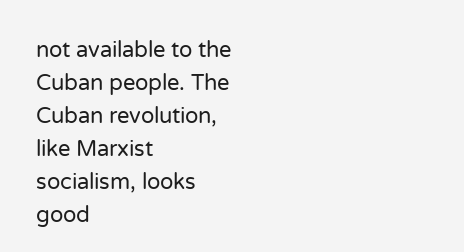not available to the Cuban people. The Cuban revolution, like Marxist socialism, looks good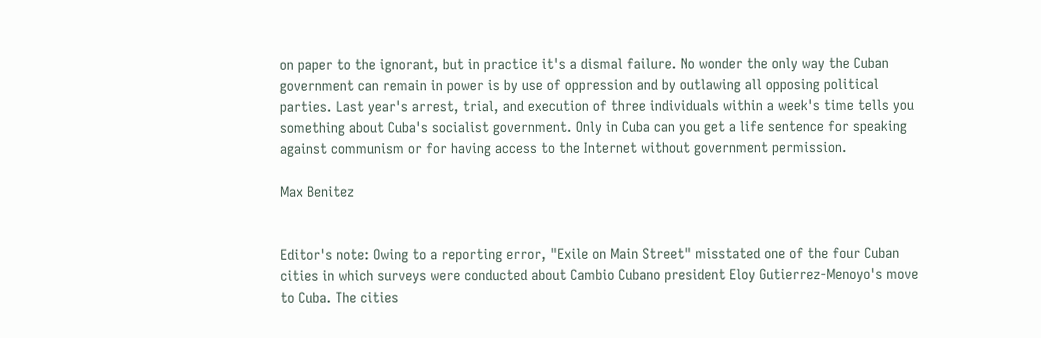on paper to the ignorant, but in practice it's a dismal failure. No wonder the only way the Cuban government can remain in power is by use of oppression and by outlawing all opposing political parties. Last year's arrest, trial, and execution of three individuals within a week's time tells you something about Cuba's socialist government. Only in Cuba can you get a life sentence for speaking against communism or for having access to the Internet without government permission.

Max Benitez


Editor's note: Owing to a reporting error, "Exile on Main Street" misstated one of the four Cuban cities in which surveys were conducted about Cambio Cubano president Eloy Gutierrez-Menoyo's move to Cuba. The cities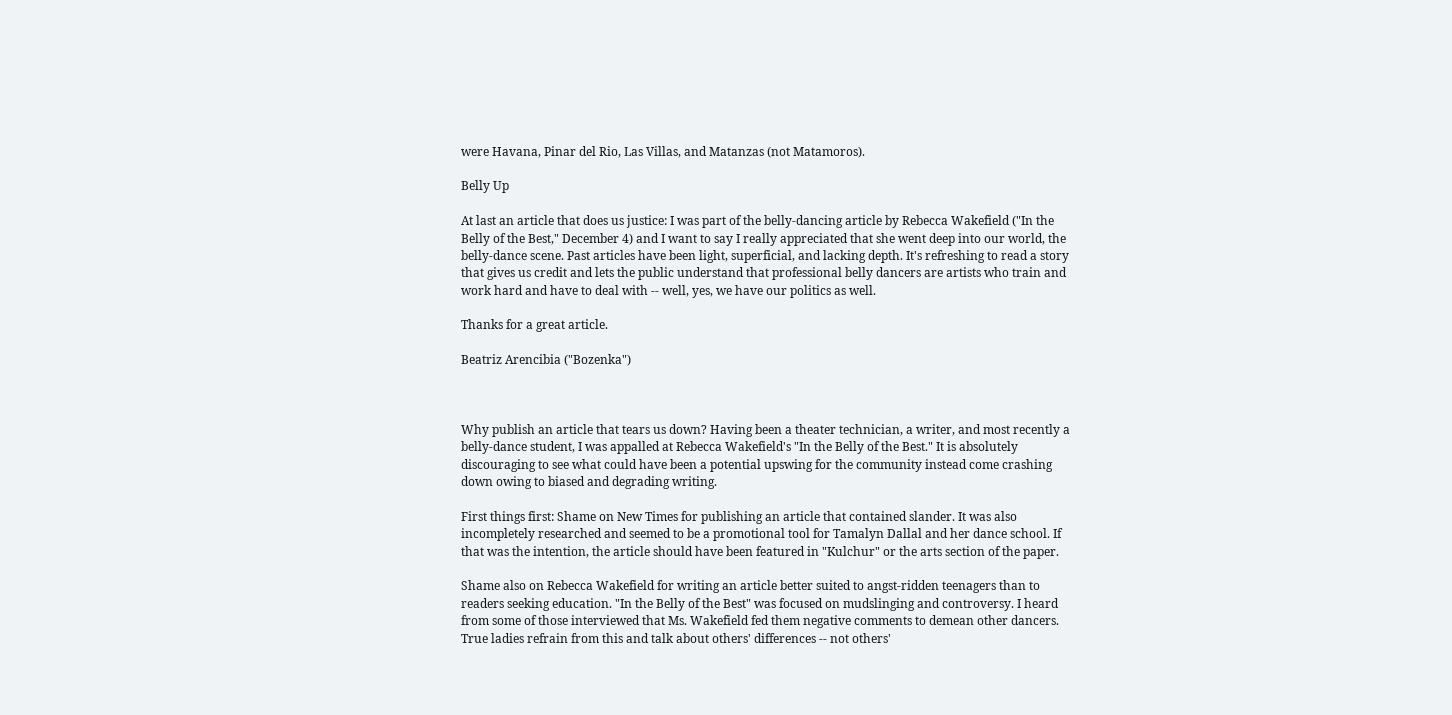were Havana, Pinar del Rio, Las Villas, and Matanzas (not Matamoros).

Belly Up

At last an article that does us justice: I was part of the belly-dancing article by Rebecca Wakefield ("In the Belly of the Best," December 4) and I want to say I really appreciated that she went deep into our world, the belly-dance scene. Past articles have been light, superficial, and lacking depth. It's refreshing to read a story that gives us credit and lets the public understand that professional belly dancers are artists who train and work hard and have to deal with -- well, yes, we have our politics as well.

Thanks for a great article.

Beatriz Arencibia ("Bozenka")



Why publish an article that tears us down? Having been a theater technician, a writer, and most recently a belly-dance student, I was appalled at Rebecca Wakefield's "In the Belly of the Best." It is absolutely discouraging to see what could have been a potential upswing for the community instead come crashing down owing to biased and degrading writing.

First things first: Shame on New Times for publishing an article that contained slander. It was also incompletely researched and seemed to be a promotional tool for Tamalyn Dallal and her dance school. If that was the intention, the article should have been featured in "Kulchur" or the arts section of the paper.

Shame also on Rebecca Wakefield for writing an article better suited to angst-ridden teenagers than to readers seeking education. "In the Belly of the Best" was focused on mudslinging and controversy. I heard from some of those interviewed that Ms. Wakefield fed them negative comments to demean other dancers. True ladies refrain from this and talk about others' differences -- not others'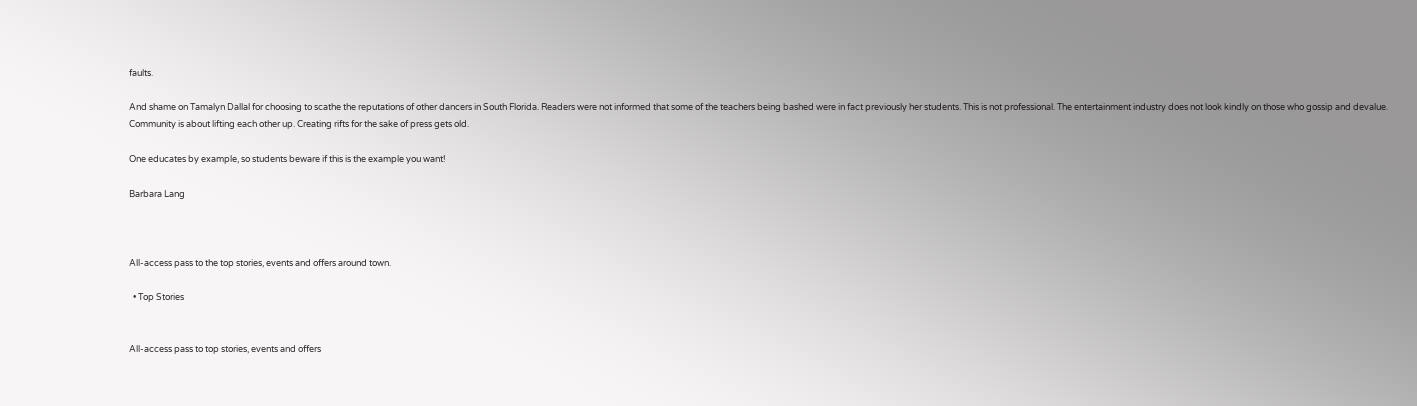faults.

And shame on Tamalyn Dallal for choosing to scathe the reputations of other dancers in South Florida. Readers were not informed that some of the teachers being bashed were in fact previously her students. This is not professional. The entertainment industry does not look kindly on those who gossip and devalue. Community is about lifting each other up. Creating rifts for the sake of press gets old.

One educates by example, so students beware if this is the example you want!

Barbara Lang



All-access pass to the top stories, events and offers around town.

  • Top Stories


All-access pass to top stories, events and offers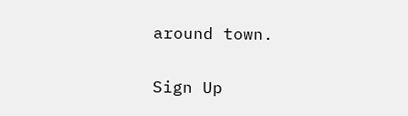around town.

Sign Up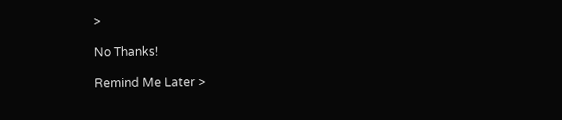>

No Thanks!

Remind Me Later >